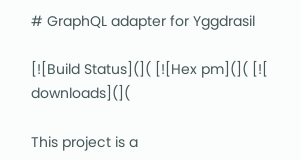# GraphQL adapter for Yggdrasil

[![Build Status](]( [![Hex pm](]( [![ downloads](](

This project is a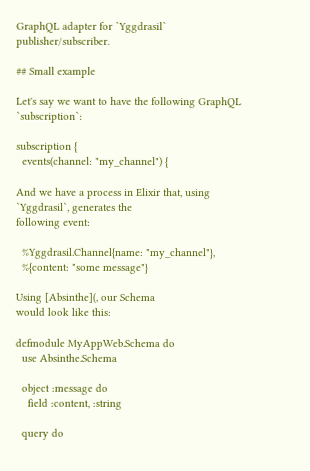GraphQL adapter for `Yggdrasil` publisher/subscriber.

## Small example

Let's say we want to have the following GraphQL `subscription`:

subscription {
  events(channel: "my_channel") {

And we have a process in Elixir that, using `Yggdrasil`, generates the
following event:

  %Yggdrasil.Channel{name: "my_channel"},
  %{content: "some message"}

Using [Absinthe](, our Schema
would look like this:

defmodule MyAppWeb.Schema do
  use Absinthe.Schema

  object :message do
    field :content, :string

  query do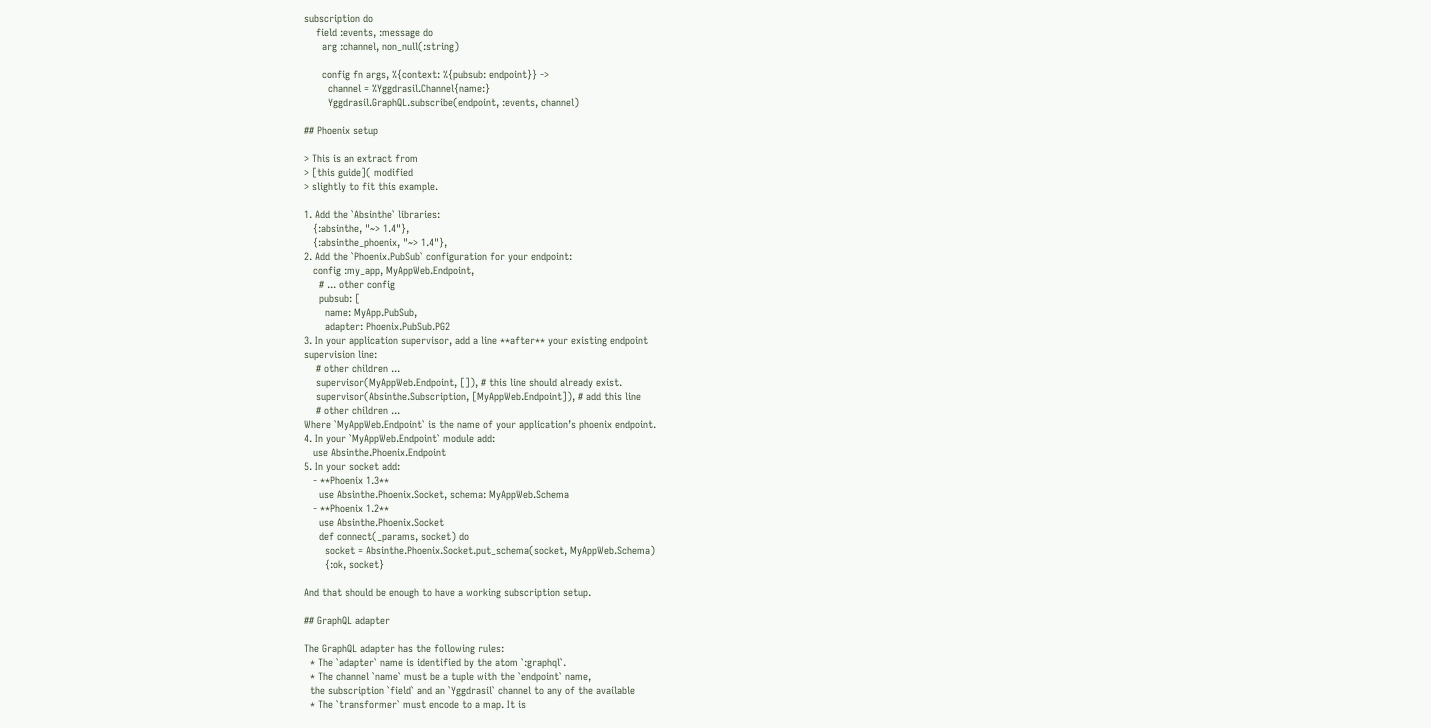subscription do
    field :events, :message do
      arg :channel, non_null(:string)

      config fn args, %{context: %{pubsub: endpoint}} ->
        channel = %Yggdrasil.Channel{name:}
        Yggdrasil.GraphQL.subscribe(endpoint, :events, channel)

## Phoenix setup

> This is an extract from
> [this guide]( modified
> slightly to fit this example.

1. Add the `Absinthe` libraries:
   {:absinthe, "~> 1.4"},
   {:absinthe_phoenix, "~> 1.4"},
2. Add the `Phoenix.PubSub` configuration for your endpoint:
   config :my_app, MyAppWeb.Endpoint,
     # ... other config
     pubsub: [
       name: MyApp.PubSub,
       adapter: Phoenix.PubSub.PG2
3. In your application supervisor, add a line **after** your existing endpoint
supervision line:
    # other children ...
    supervisor(MyAppWeb.Endpoint, []), # this line should already exist.
    supervisor(Absinthe.Subscription, [MyAppWeb.Endpoint]), # add this line
    # other children ...
Where `MyAppWeb.Endpoint` is the name of your application’s phoenix endpoint.
4. In your `MyAppWeb.Endpoint` module add:
   use Absinthe.Phoenix.Endpoint
5. In your socket add:
   - **Phoenix 1.3**
     use Absinthe.Phoenix.Socket, schema: MyAppWeb.Schema
   - **Phoenix 1.2**
     use Absinthe.Phoenix.Socket
     def connect(_params, socket) do
       socket = Absinthe.Phoenix.Socket.put_schema(socket, MyAppWeb.Schema)
       {:ok, socket}

And that should be enough to have a working subscription setup.

## GraphQL adapter

The GraphQL adapter has the following rules:
  * The `adapter` name is identified by the atom `:graphql`.
  * The channel `name` must be a tuple with the `endpoint` name,
  the subscription `field` and an `Yggdrasil` channel to any of the available
  * The `transformer` must encode to a map. It is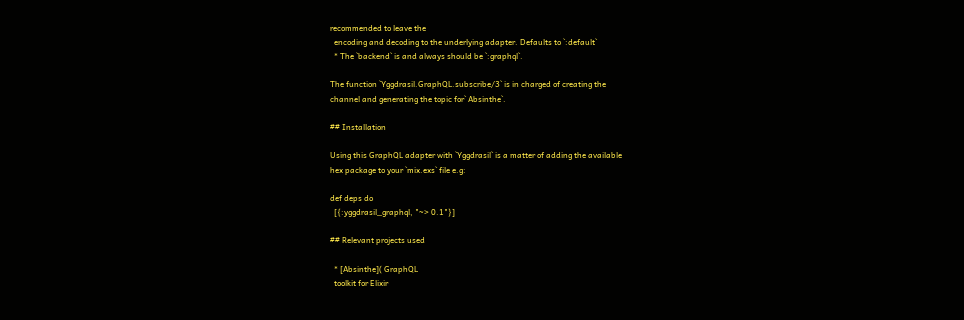recommended to leave the
  encoding and decoding to the underlying adapter. Defaults to `:default`
  * The `backend` is and always should be `:graphql`.

The function `Yggdrasil.GraphQL.subscribe/3` is in charged of creating the
channel and generating the topic for` Absinthe`.

## Installation

Using this GraphQL adapter with `Yggdrasil` is a matter of adding the available
hex package to your `mix.exs` file e.g:

def deps do
  [{:yggdrasil_graphql, "~> 0.1"}]

## Relevant projects used

  * [Absinthe]( GraphQL
  toolkit for Elixir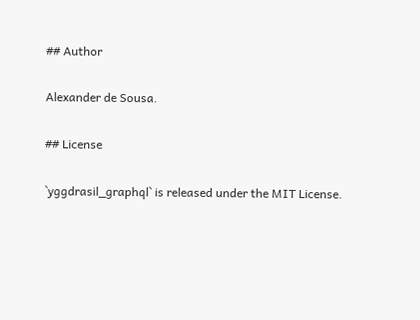## Author

Alexander de Sousa.

## License

`yggdrasil_graphql` is released under the MIT License.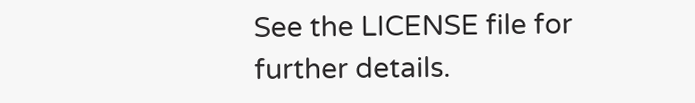See the LICENSE file for
further details.